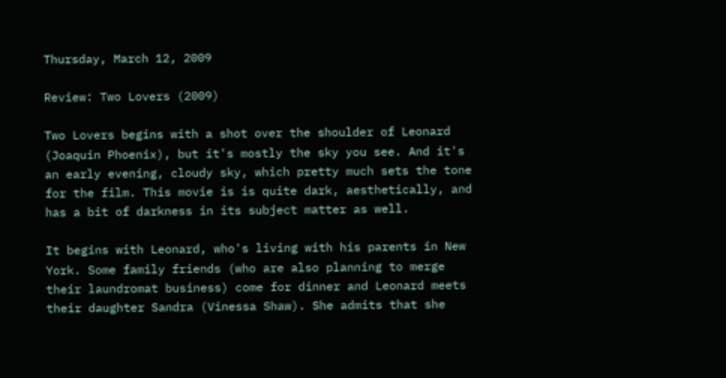Thursday, March 12, 2009

Review: Two Lovers (2009)

Two Lovers begins with a shot over the shoulder of Leonard (Joaquin Phoenix), but it's mostly the sky you see. And it's an early evening, cloudy sky, which pretty much sets the tone for the film. This movie is is quite dark, aesthetically, and has a bit of darkness in its subject matter as well.

It begins with Leonard, who's living with his parents in New York. Some family friends (who are also planning to merge their laundromat business) come for dinner and Leonard meets their daughter Sandra (Vinessa Shaw). She admits that she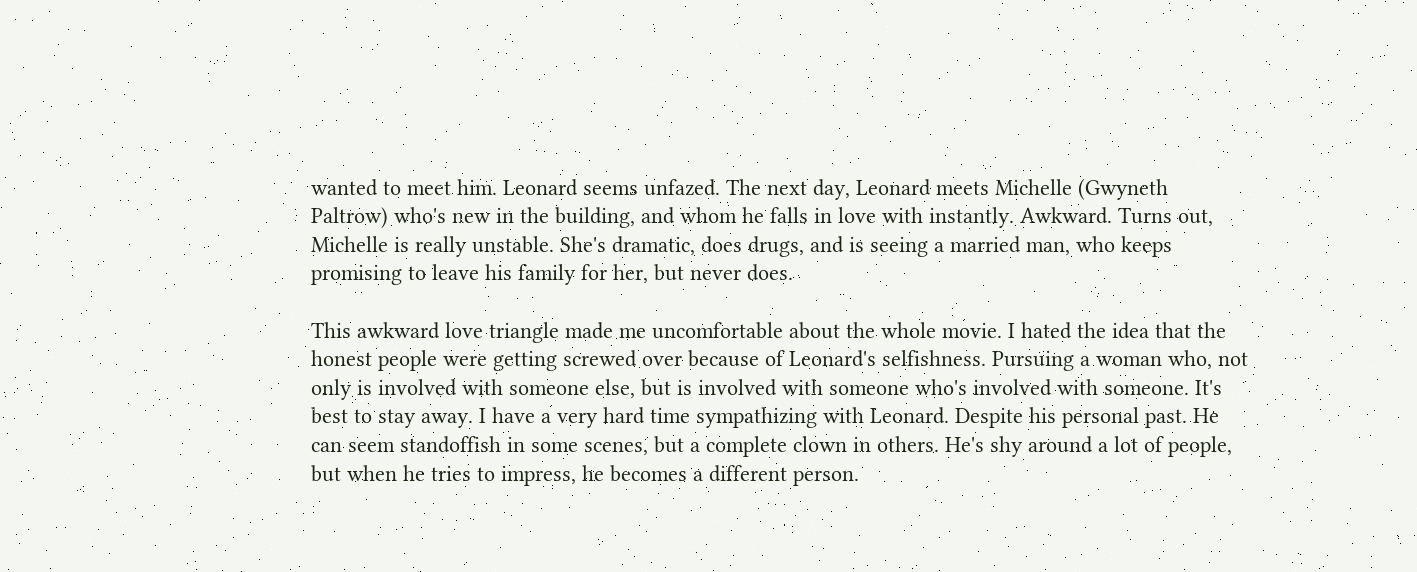wanted to meet him. Leonard seems unfazed. The next day, Leonard meets Michelle (Gwyneth Paltrow) who's new in the building, and whom he falls in love with instantly. Awkward. Turns out, Michelle is really unstable. She's dramatic, does drugs, and is seeing a married man, who keeps promising to leave his family for her, but never does.

This awkward love triangle made me uncomfortable about the whole movie. I hated the idea that the honest people were getting screwed over because of Leonard's selfishness. Pursuing a woman who, not only is involved with someone else, but is involved with someone who's involved with someone. It's best to stay away. I have a very hard time sympathizing with Leonard. Despite his personal past. He can seem standoffish in some scenes, but a complete clown in others. He's shy around a lot of people, but when he tries to impress, he becomes a different person.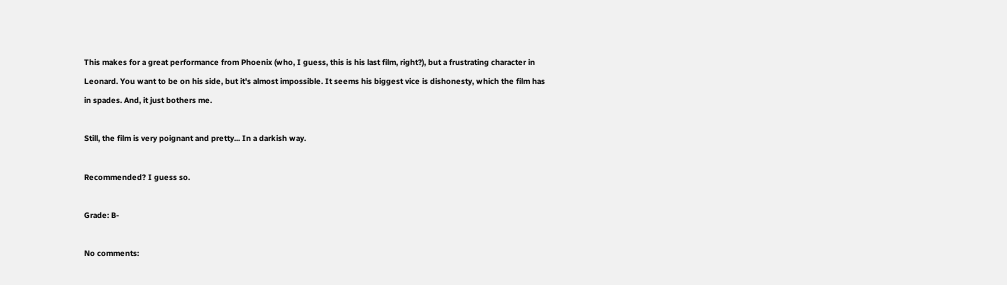This makes for a great performance from Phoenix (who, I guess, this is his last film, right?), but a frustrating character in Leonard. You want to be on his side, but it's almost impossible. It seems his biggest vice is dishonesty, which the film has in spades. And, it just bothers me.

Still, the film is very poignant and pretty... In a darkish way.

Recommended? I guess so.

Grade: B-

No comments: